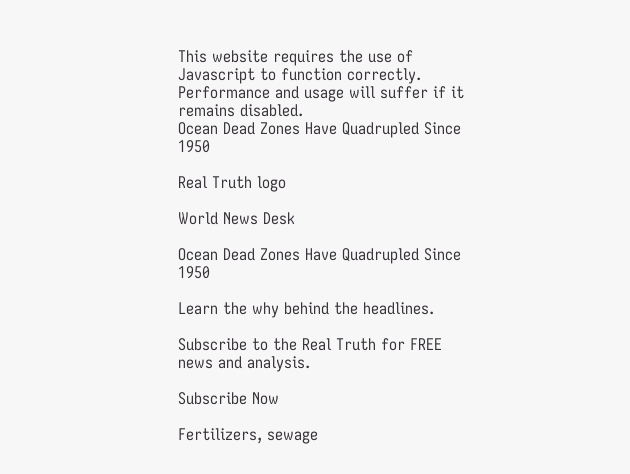This website requires the use of Javascript to function correctly. Performance and usage will suffer if it remains disabled.
Ocean Dead Zones Have Quadrupled Since 1950

Real Truth logo

World News Desk

Ocean Dead Zones Have Quadrupled Since 1950

Learn the why behind the headlines.

Subscribe to the Real Truth for FREE news and analysis.

Subscribe Now

Fertilizers, sewage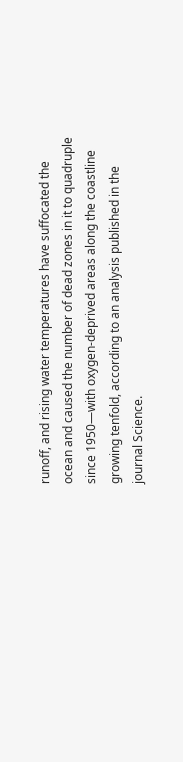runoff, and rising water temperatures have suffocated the ocean and caused the number of dead zones in it to quadruple since 1950—with oxygen-deprived areas along the coastline growing tenfold, according to an analysis published in the journal Science.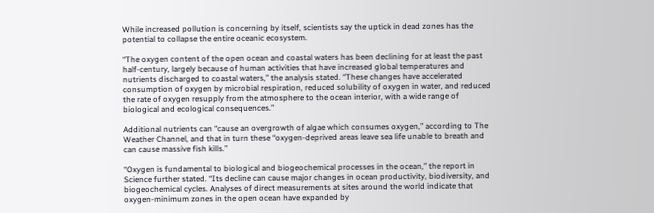While increased pollution is concerning by itself, scientists say the uptick in dead zones has the potential to collapse the entire oceanic ecosystem.

“The oxygen content of the open ocean and coastal waters has been declining for at least the past half-century, largely because of human activities that have increased global temperatures and nutrients discharged to coastal waters,” the analysis stated. “These changes have accelerated consumption of oxygen by microbial respiration, reduced solubility of oxygen in water, and reduced the rate of oxygen resupply from the atmosphere to the ocean interior, with a wide range of biological and ecological consequences.”

Additional nutrients can “cause an overgrowth of algae which consumes oxygen,” according to The Weather Channel, and that in turn these “oxygen-deprived areas leave sea life unable to breath and can cause massive fish kills.”

“Oxygen is fundamental to biological and biogeochemical processes in the ocean,” the report in Science further stated. “Its decline can cause major changes in ocean productivity, biodiversity, and biogeochemical cycles. Analyses of direct measurements at sites around the world indicate that oxygen-minimum zones in the open ocean have expanded by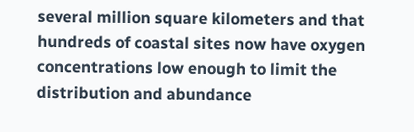several million square kilometers and that hundreds of coastal sites now have oxygen concentrations low enough to limit the distribution and abundance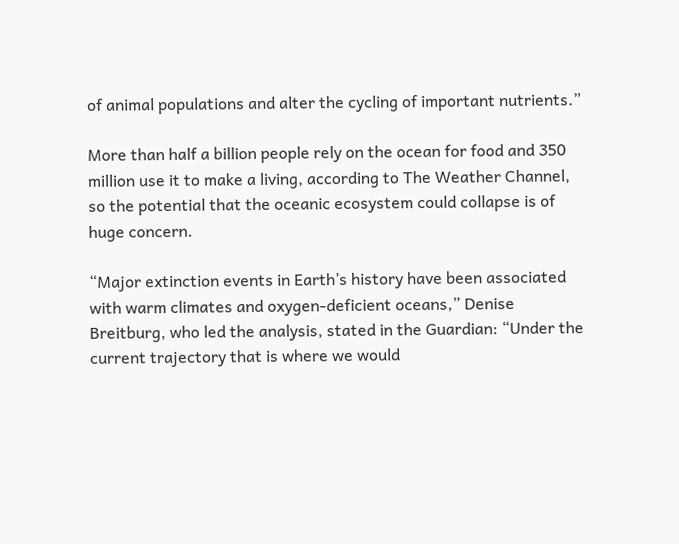of animal populations and alter the cycling of important nutrients.”

More than half a billion people rely on the ocean for food and 350 million use it to make a living, according to The Weather Channel, so the potential that the oceanic ecosystem could collapse is of huge concern.

“Major extinction events in Earth’s history have been associated with warm climates and oxygen-deficient oceans,” Denise Breitburg, who led the analysis, stated in the Guardian: “Under the current trajectory that is where we would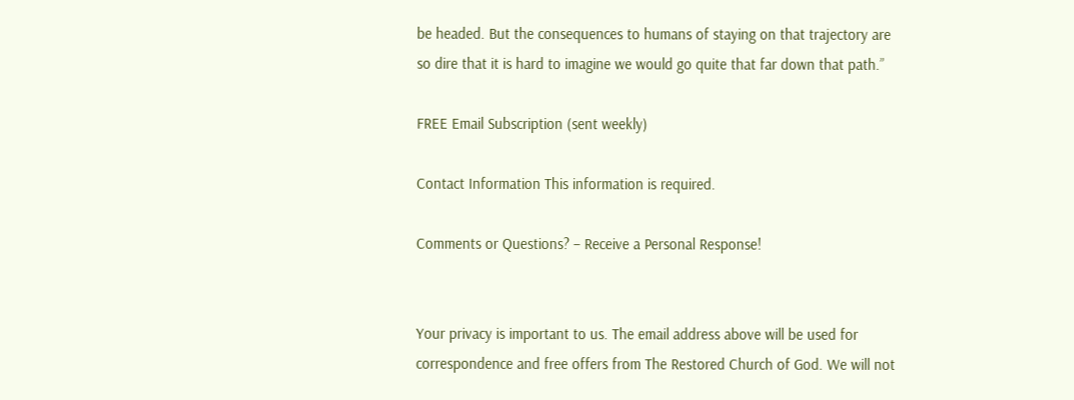be headed. But the consequences to humans of staying on that trajectory are so dire that it is hard to imagine we would go quite that far down that path.”

FREE Email Subscription (sent weekly)

Contact Information This information is required.

Comments or Questions? – Receive a Personal Response!


Your privacy is important to us. The email address above will be used for correspondence and free offers from The Restored Church of God. We will not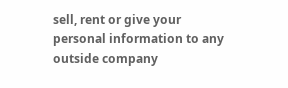sell, rent or give your personal information to any outside company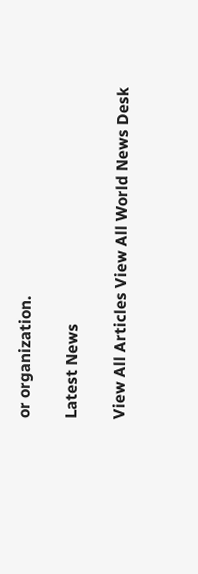or organization.

Latest News

View All Articles View All World News Desk